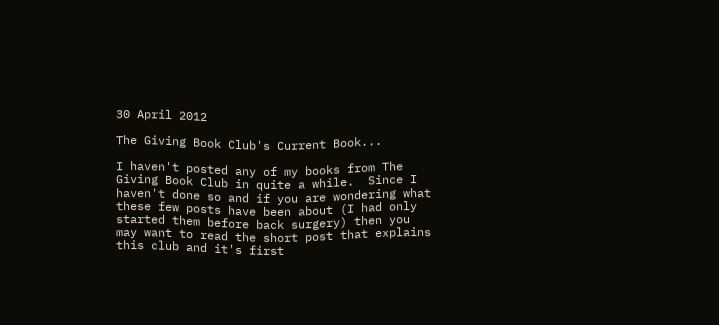30 April 2012

The Giving Book Club's Current Book...

I haven't posted any of my books from The Giving Book Club in quite a while.  Since I haven't done so and if you are wondering what these few posts have been about (I had only started them before back surgery) then you may want to read the short post that explains this club and it's first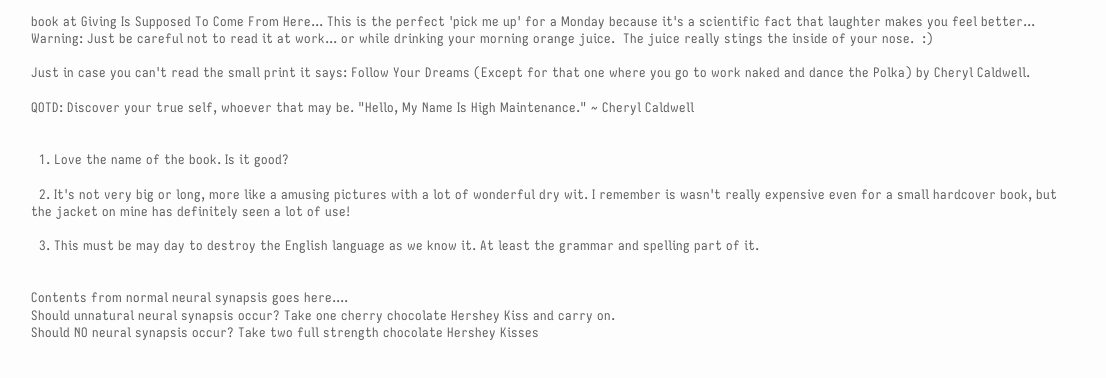book at Giving Is Supposed To Come From Here... This is the perfect 'pick me up' for a Monday because it's a scientific fact that laughter makes you feel better... Warning: Just be careful not to read it at work... or while drinking your morning orange juice.  The juice really stings the inside of your nose.  :)

Just in case you can't read the small print it says: Follow Your Dreams (Except for that one where you go to work naked and dance the Polka) by Cheryl Caldwell.

QOTD: Discover your true self, whoever that may be. "Hello, My Name Is High Maintenance." ~ Cheryl Caldwell


  1. Love the name of the book. Is it good?

  2. It's not very big or long, more like a amusing pictures with a lot of wonderful dry wit. I remember is wasn't really expensive even for a small hardcover book, but the jacket on mine has definitely seen a lot of use!

  3. This must be may day to destroy the English language as we know it. At least the grammar and spelling part of it.


Contents from normal neural synapsis goes here....
Should unnatural neural synapsis occur? Take one cherry chocolate Hershey Kiss and carry on.
Should NO neural synapsis occur? Take two full strength chocolate Hershey Kisses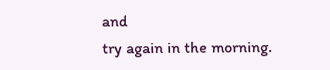and
try again in the morning.